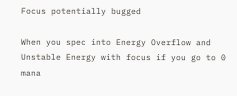Focus potentially bugged

When you spec into Energy Overflow and Unstable Energy with focus if you go to 0 mana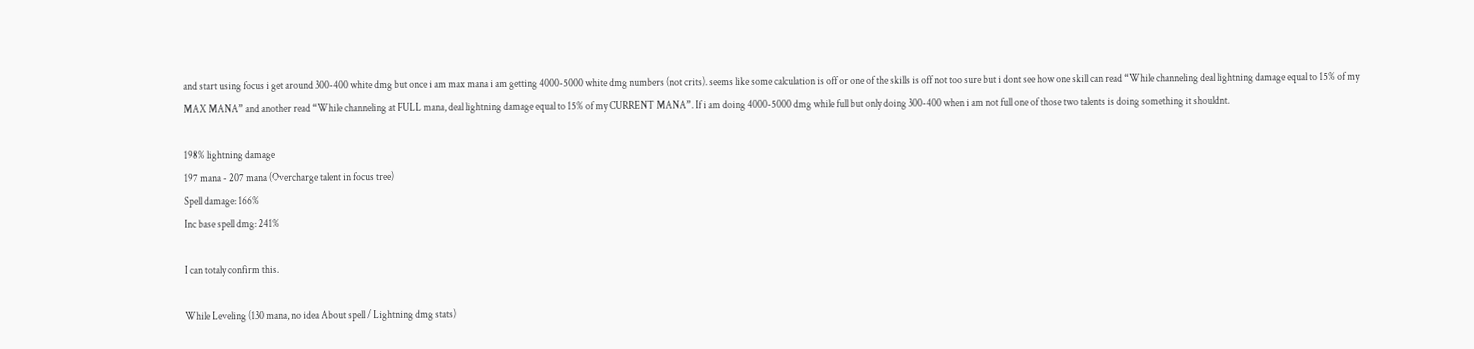and start using focus i get around 300-400 white dmg but once i am max mana i am getting 4000-5000 white dmg numbers (not crits). seems like some calculation is off or one of the skills is off not too sure but i dont see how one skill can read “While channeling deal lightning damage equal to 15% of my MAX MANA” and another read “While channeling at FULL mana, deal lightning damage equal to 15% of my CURRENT MANA”. If i am doing 4000-5000 dmg while full but only doing 300-400 when i am not full one of those two talents is doing something it shouldnt.

198% lightning damage
197 mana - 207 mana (Overcharge talent in focus tree)
Spell damage: 166%
Inc base spell dmg: 241%

I can totaly confirm this.

While Leveling (130 mana, no idea About spell / Lightning dmg stats)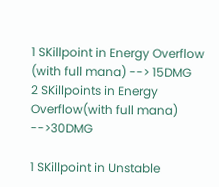1 SKillpoint in Energy Overflow (with full mana) --> 15DMG
2 SKillpoints in Energy Overflow(with full mana) -->30DMG

1 SKillpoint in Unstable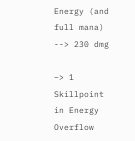Energy (and full mana) --> 230 dmg

–> 1 Skillpoint in Energy Overflow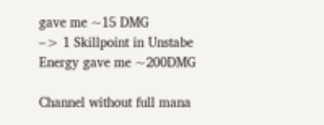gave me ~15 DMG
–> 1 Skillpoint in Unstabe Energy gave me ~200DMG

Channel without full mana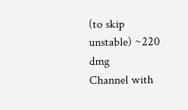(to skip unstable) ~220 dmg
Channel with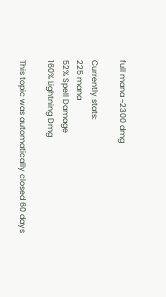full mana ~2300 dmg

Currently stats:
225 mana
52% Spell Damage
160% Lightning Dmg

This topic was automatically closed 60 days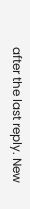after the last reply. New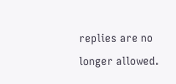replies are no longer allowed.